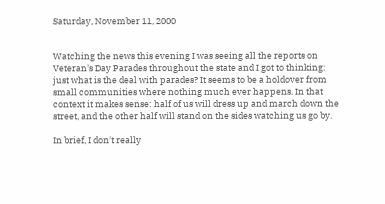Saturday, November 11, 2000


Watching the news this evening I was seeing all the reports on Veteran's Day Parades throughout the state and I got to thinking: just what is the deal with parades? It seems to be a holdover from small communities where nothing much ever happens. In that context it makes sense: half of us will dress up and march down the street, and the other half will stand on the sides watching us go by.

In brief, I don't really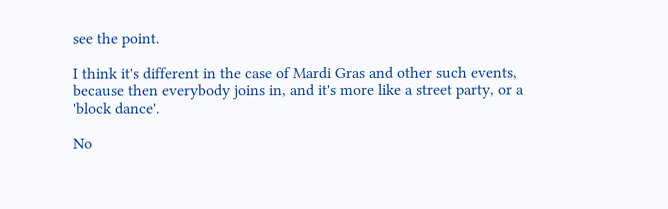see the point.

I think it's different in the case of Mardi Gras and other such events, because then everybody joins in, and it's more like a street party, or a 'block dance'.

No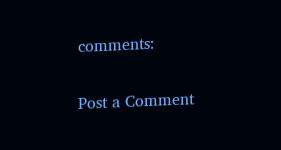comments:

Post a Comment